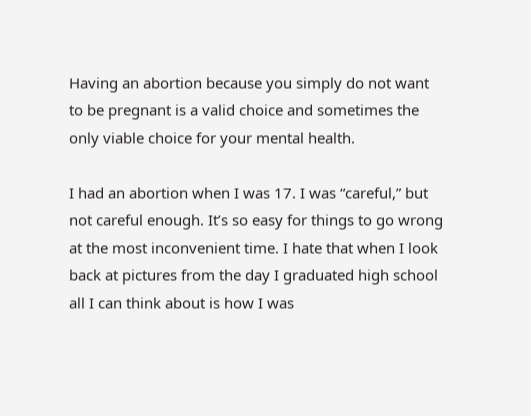Having an abortion because you simply do not want to be pregnant is a valid choice and sometimes the only viable choice for your mental health.

I had an abortion when I was 17. I was “careful,” but not careful enough. It’s so easy for things to go wrong at the most inconvenient time. I hate that when I look back at pictures from the day I graduated high school all I can think about is how I was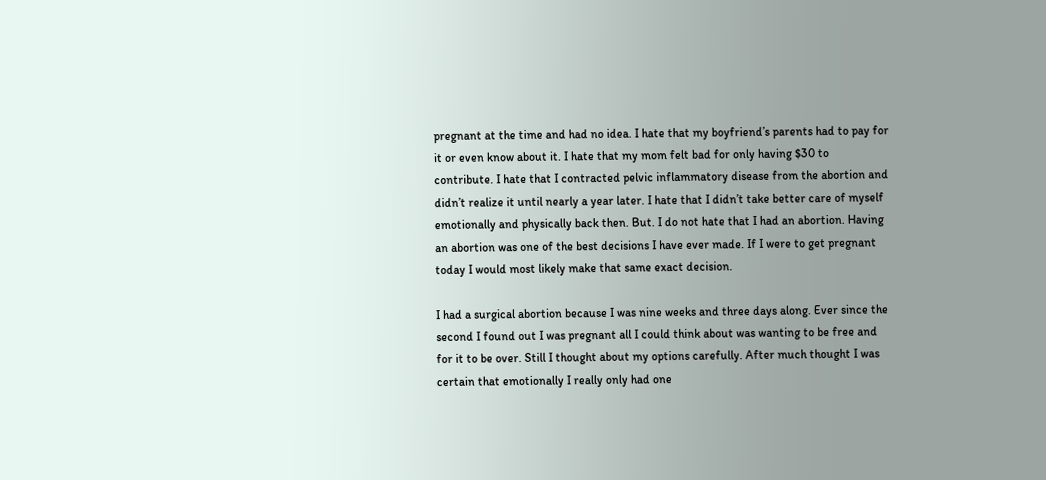pregnant at the time and had no idea. I hate that my boyfriend’s parents had to pay for it or even know about it. I hate that my mom felt bad for only having $30 to contribute. I hate that I contracted pelvic inflammatory disease from the abortion and didn’t realize it until nearly a year later. I hate that I didn’t take better care of myself emotionally and physically back then. But. I do not hate that I had an abortion. Having an abortion was one of the best decisions I have ever made. If I were to get pregnant today I would most likely make that same exact decision.

I had a surgical abortion because I was nine weeks and three days along. Ever since the second I found out I was pregnant all I could think about was wanting to be free and for it to be over. Still I thought about my options carefully. After much thought I was certain that emotionally I really only had one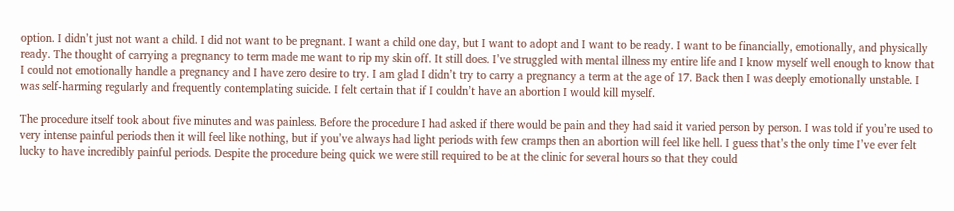option. I didn’t just not want a child. I did not want to be pregnant. I want a child one day, but I want to adopt and I want to be ready. I want to be financially, emotionally, and physically ready. The thought of carrying a pregnancy to term made me want to rip my skin off. It still does. I’ve struggled with mental illness my entire life and I know myself well enough to know that I could not emotionally handle a pregnancy and I have zero desire to try. I am glad I didn’t try to carry a pregnancy a term at the age of 17. Back then I was deeply emotionally unstable. I was self-harming regularly and frequently contemplating suicide. I felt certain that if I couldn’t have an abortion I would kill myself.

The procedure itself took about five minutes and was painless. Before the procedure I had asked if there would be pain and they had said it varied person by person. I was told if you’re used to very intense painful periods then it will feel like nothing, but if you’ve always had light periods with few cramps then an abortion will feel like hell. I guess that’s the only time I’ve ever felt lucky to have incredibly painful periods. Despite the procedure being quick we were still required to be at the clinic for several hours so that they could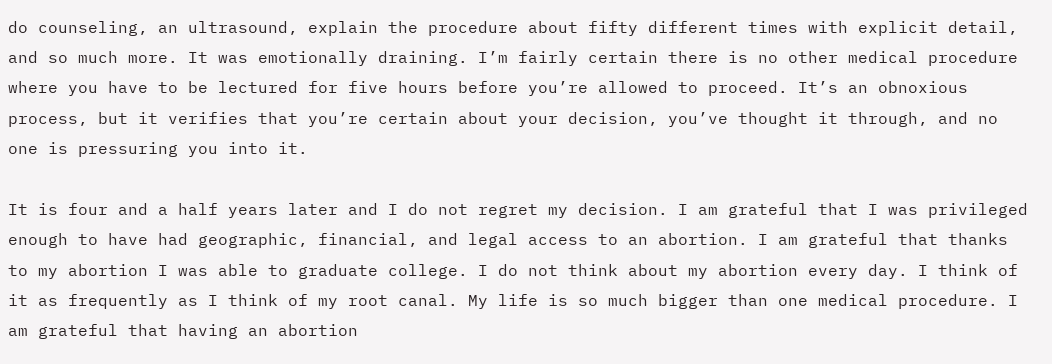do counseling, an ultrasound, explain the procedure about fifty different times with explicit detail, and so much more. It was emotionally draining. I’m fairly certain there is no other medical procedure where you have to be lectured for five hours before you’re allowed to proceed. It’s an obnoxious process, but it verifies that you’re certain about your decision, you’ve thought it through, and no one is pressuring you into it.

It is four and a half years later and I do not regret my decision. I am grateful that I was privileged enough to have had geographic, financial, and legal access to an abortion. I am grateful that thanks to my abortion I was able to graduate college. I do not think about my abortion every day. I think of it as frequently as I think of my root canal. My life is so much bigger than one medical procedure. I am grateful that having an abortion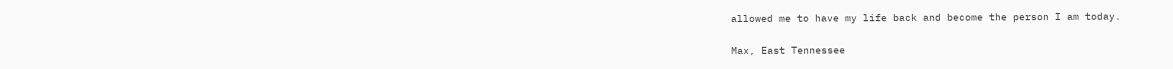allowed me to have my life back and become the person I am today.

Max, East Tennessee